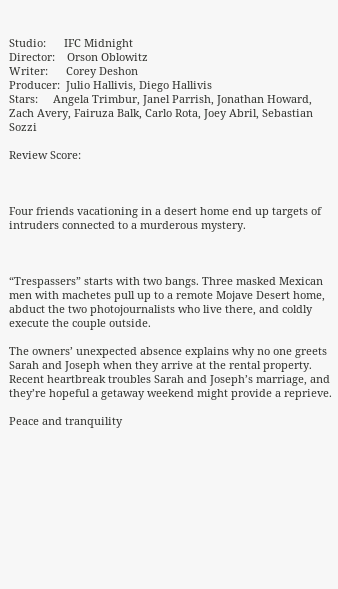Studio:      IFC Midnight
Director:    Orson Oblowitz
Writer:      Corey Deshon
Producer:  Julio Hallivis, Diego Hallivis
Stars:     Angela Trimbur, Janel Parrish, Jonathan Howard, Zach Avery, Fairuza Balk, Carlo Rota, Joey Abril, Sebastian Sozzi

Review Score:



Four friends vacationing in a desert home end up targets of intruders connected to a murderous mystery.



“Trespassers” starts with two bangs. Three masked Mexican men with machetes pull up to a remote Mojave Desert home, abduct the two photojournalists who live there, and coldly execute the couple outside.

The owners’ unexpected absence explains why no one greets Sarah and Joseph when they arrive at the rental property. Recent heartbreak troubles Sarah and Joseph’s marriage, and they’re hopeful a getaway weekend might provide a reprieve.

Peace and tranquility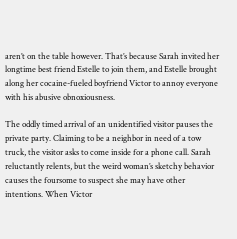aren’t on the table however. That’s because Sarah invited her longtime best friend Estelle to join them, and Estelle brought along her cocaine-fueled boyfriend Victor to annoy everyone with his abusive obnoxiousness.

The oddly timed arrival of an unidentified visitor pauses the private party. Claiming to be a neighbor in need of a tow truck, the visitor asks to come inside for a phone call. Sarah reluctantly relents, but the weird woman’s sketchy behavior causes the foursome to suspect she may have other intentions. When Victor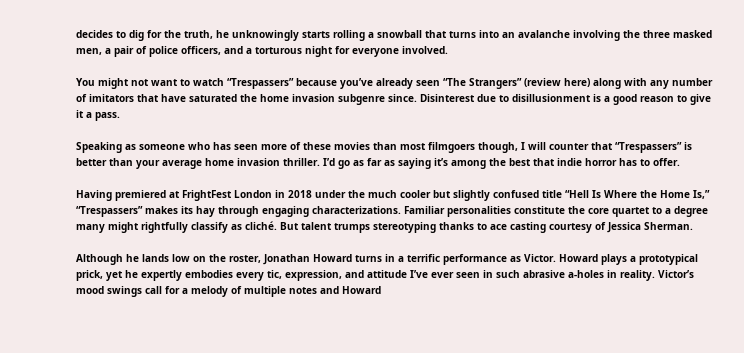decides to dig for the truth, he unknowingly starts rolling a snowball that turns into an avalanche involving the three masked men, a pair of police officers, and a torturous night for everyone involved.

You might not want to watch “Trespassers” because you’ve already seen “The Strangers” (review here) along with any number of imitators that have saturated the home invasion subgenre since. Disinterest due to disillusionment is a good reason to give it a pass.

Speaking as someone who has seen more of these movies than most filmgoers though, I will counter that “Trespassers” is better than your average home invasion thriller. I’d go as far as saying it’s among the best that indie horror has to offer.

Having premiered at FrightFest London in 2018 under the much cooler but slightly confused title “Hell Is Where the Home Is,” “Trespassers” makes its hay through engaging characterizations. Familiar personalities constitute the core quartet to a degree many might rightfully classify as cliché. But talent trumps stereotyping thanks to ace casting courtesy of Jessica Sherman.

Although he lands low on the roster, Jonathan Howard turns in a terrific performance as Victor. Howard plays a prototypical prick, yet he expertly embodies every tic, expression, and attitude I’ve ever seen in such abrasive a-holes in reality. Victor’s mood swings call for a melody of multiple notes and Howard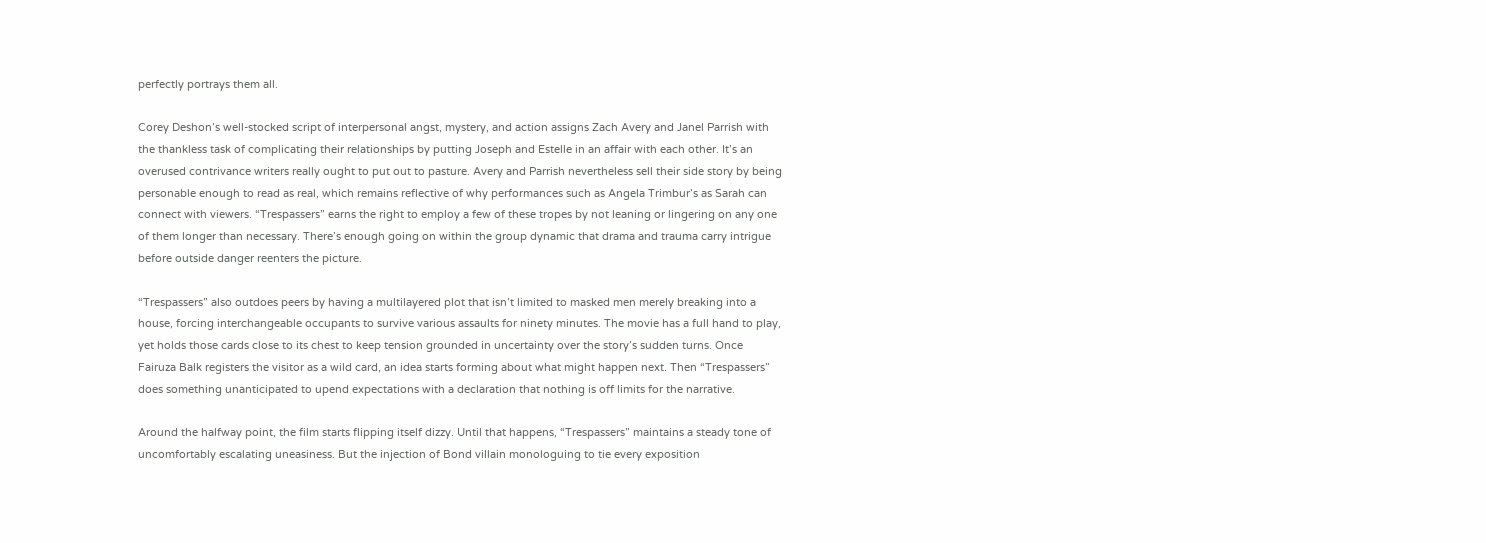perfectly portrays them all.

Corey Deshon’s well-stocked script of interpersonal angst, mystery, and action assigns Zach Avery and Janel Parrish with the thankless task of complicating their relationships by putting Joseph and Estelle in an affair with each other. It’s an overused contrivance writers really ought to put out to pasture. Avery and Parrish nevertheless sell their side story by being personable enough to read as real, which remains reflective of why performances such as Angela Trimbur’s as Sarah can connect with viewers. “Trespassers” earns the right to employ a few of these tropes by not leaning or lingering on any one of them longer than necessary. There’s enough going on within the group dynamic that drama and trauma carry intrigue before outside danger reenters the picture.

“Trespassers” also outdoes peers by having a multilayered plot that isn’t limited to masked men merely breaking into a house, forcing interchangeable occupants to survive various assaults for ninety minutes. The movie has a full hand to play, yet holds those cards close to its chest to keep tension grounded in uncertainty over the story’s sudden turns. Once Fairuza Balk registers the visitor as a wild card, an idea starts forming about what might happen next. Then “Trespassers” does something unanticipated to upend expectations with a declaration that nothing is off limits for the narrative.

Around the halfway point, the film starts flipping itself dizzy. Until that happens, “Trespassers” maintains a steady tone of uncomfortably escalating uneasiness. But the injection of Bond villain monologuing to tie every exposition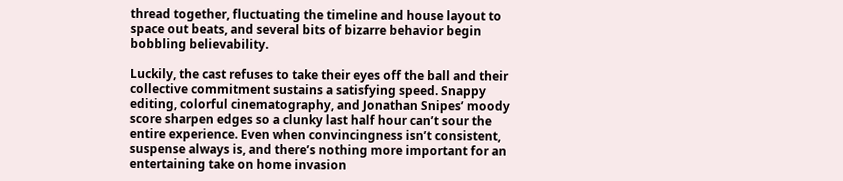thread together, fluctuating the timeline and house layout to space out beats, and several bits of bizarre behavior begin bobbling believability.

Luckily, the cast refuses to take their eyes off the ball and their collective commitment sustains a satisfying speed. Snappy editing, colorful cinematography, and Jonathan Snipes’ moody score sharpen edges so a clunky last half hour can’t sour the entire experience. Even when convincingness isn’t consistent, suspense always is, and there’s nothing more important for an entertaining take on home invasion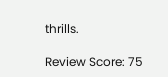thrills.

Review Score: 75